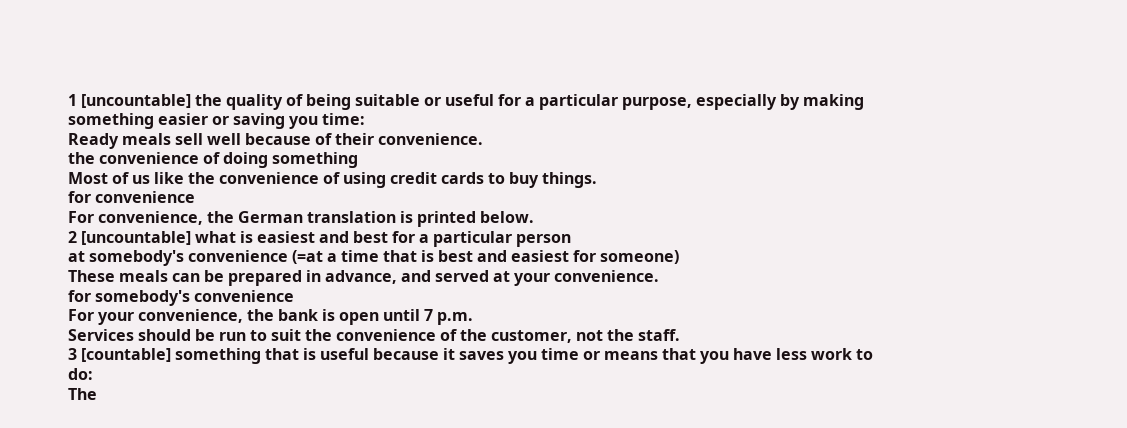1 [uncountable] the quality of being suitable or useful for a particular purpose, especially by making something easier or saving you time:
Ready meals sell well because of their convenience.
the convenience of doing something
Most of us like the convenience of using credit cards to buy things.
for convenience
For convenience, the German translation is printed below.
2 [uncountable] what is easiest and best for a particular person
at somebody's convenience (=at a time that is best and easiest for someone)
These meals can be prepared in advance, and served at your convenience.
for somebody's convenience
For your convenience, the bank is open until 7 p.m.
Services should be run to suit the convenience of the customer, not the staff.
3 [countable] something that is useful because it saves you time or means that you have less work to do:
The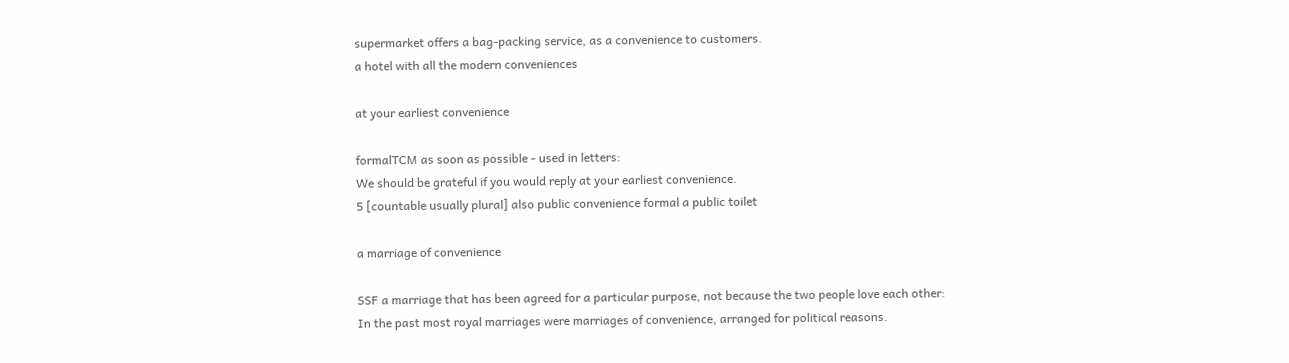supermarket offers a bag-packing service, as a convenience to customers.
a hotel with all the modern conveniences

at your earliest convenience

formalTCM as soon as possible - used in letters:
We should be grateful if you would reply at your earliest convenience.
5 [countable usually plural] also public convenience formal a public toilet

a marriage of convenience

SSF a marriage that has been agreed for a particular purpose, not because the two people love each other:
In the past most royal marriages were marriages of convenience, arranged for political reasons.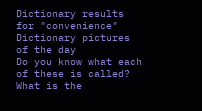Dictionary results for "convenience"
Dictionary pictures of the day
Do you know what each of these is called?
What is the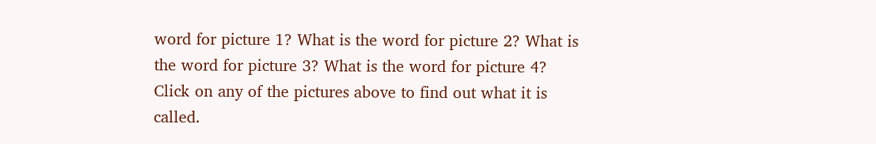word for picture 1? What is the word for picture 2? What is the word for picture 3? What is the word for picture 4?
Click on any of the pictures above to find out what it is called.